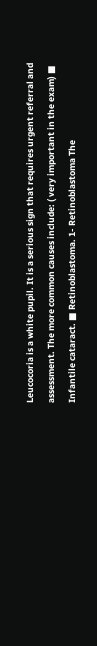Leucocoria is a white pupil. It is a serious sign that requires urgent referral and assessment. The more common causes include: ( very important in the exam) ■ Infantile cataract. ■ Retinoblastoma. 1- Retinoblastoma The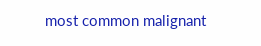most common malignant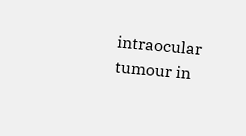intraocular tumour in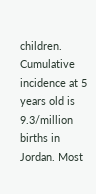children. Cumulative incidence at 5 years old is 9.3/million births in Jordan. Most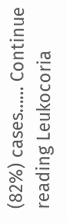(82%) cases…… Continue reading Leukocoria